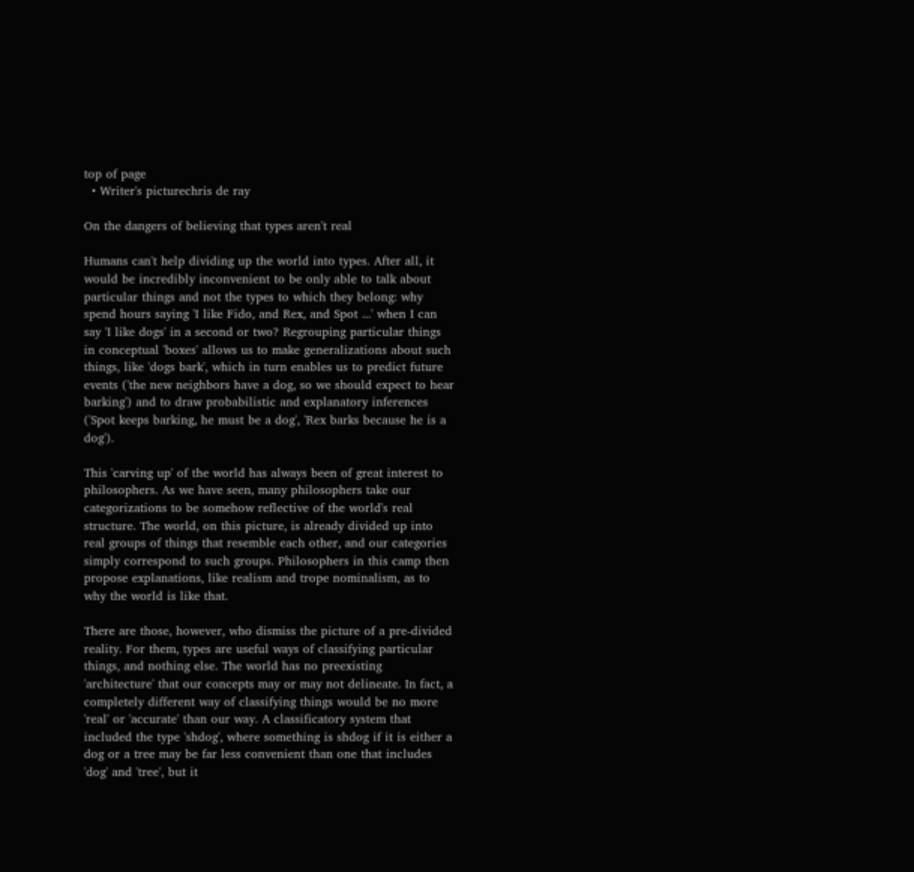top of page
  • Writer's picturechris de ray

On the dangers of believing that types aren't real

Humans can't help dividing up the world into types. After all, it would be incredibly inconvenient to be only able to talk about particular things and not the types to which they belong: why spend hours saying 'I like Fido, and Rex, and Spot ...' when I can say 'I like dogs' in a second or two? Regrouping particular things in conceptual 'boxes' allows us to make generalizations about such things, like 'dogs bark', which in turn enables us to predict future events ('the new neighbors have a dog, so we should expect to hear barking') and to draw probabilistic and explanatory inferences ('Spot keeps barking, he must be a dog', 'Rex barks because he is a dog').

This 'carving up' of the world has always been of great interest to philosophers. As we have seen, many philosophers take our categorizations to be somehow reflective of the world's real structure. The world, on this picture, is already divided up into real groups of things that resemble each other, and our categories simply correspond to such groups. Philosophers in this camp then propose explanations, like realism and trope nominalism, as to why the world is like that.

There are those, however, who dismiss the picture of a pre-divided reality. For them, types are useful ways of classifying particular things, and nothing else. The world has no preexisting 'architecture' that our concepts may or may not delineate. In fact, a completely different way of classifying things would be no more 'real' or 'accurate' than our way. A classificatory system that included the type 'shdog', where something is shdog if it is either a dog or a tree may be far less convenient than one that includes 'dog' and 'tree', but it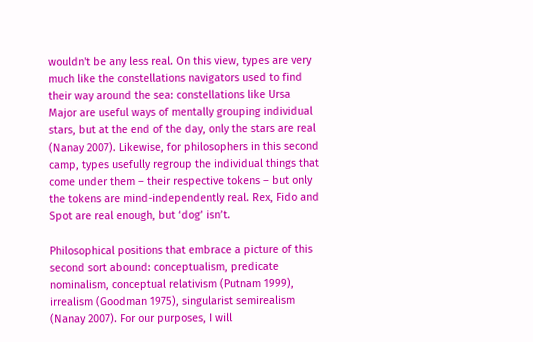wouldn't be any less real. On this view, types are very much like the constellations navigators used to find their way around the sea: constellations like Ursa Major are useful ways of mentally grouping individual stars, but at the end of the day, only the stars are real (Nanay 2007). Likewise, for philosophers in this second camp, types usefully regroup the individual things that come under them – their respective tokens – but only the tokens are mind-independently real. Rex, Fido and Spot are real enough, but ‘dog’ isn’t.

Philosophical positions that embrace a picture of this second sort abound: conceptualism, predicate nominalism, conceptual relativism (Putnam 1999), irrealism (Goodman 1975), singularist semirealism (Nanay 2007). For our purposes, I will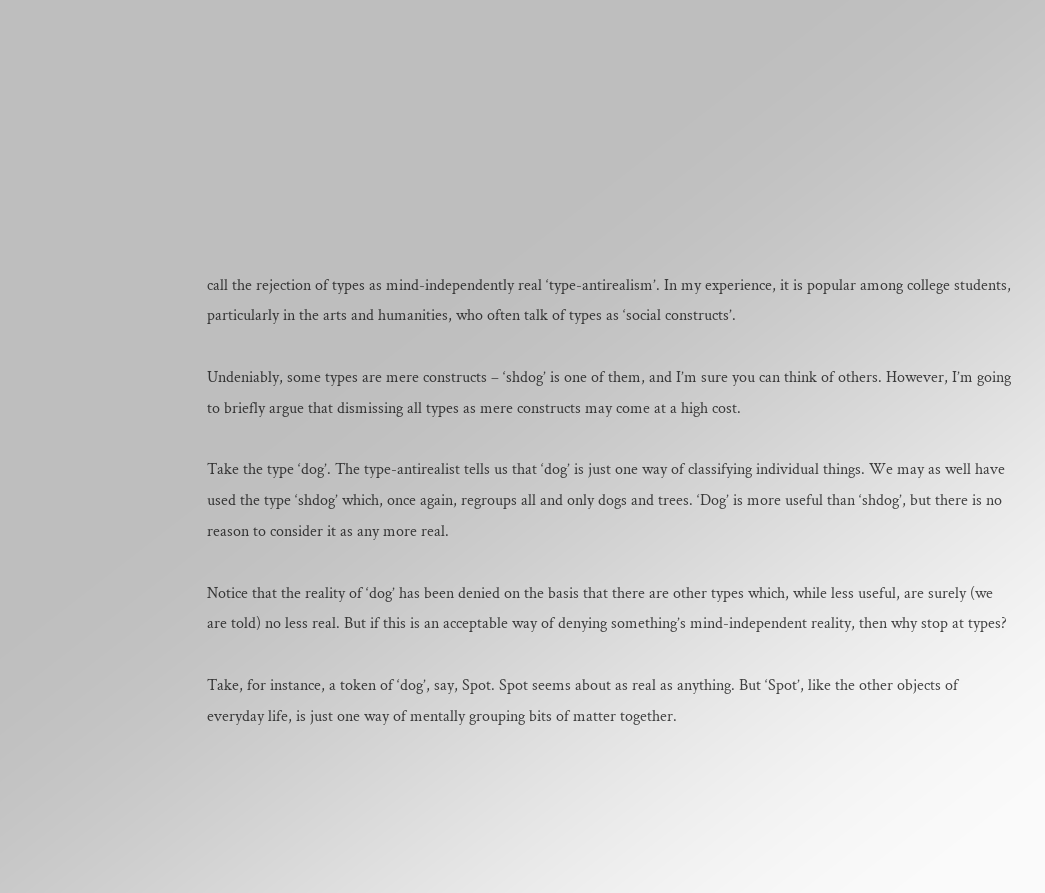call the rejection of types as mind-independently real ‘type-antirealism’. In my experience, it is popular among college students, particularly in the arts and humanities, who often talk of types as ‘social constructs’.

Undeniably, some types are mere constructs – ‘shdog’ is one of them, and I’m sure you can think of others. However, I’m going to briefly argue that dismissing all types as mere constructs may come at a high cost.

Take the type ‘dog’. The type-antirealist tells us that ‘dog’ is just one way of classifying individual things. We may as well have used the type ‘shdog’ which, once again, regroups all and only dogs and trees. ‘Dog’ is more useful than ‘shdog’, but there is no reason to consider it as any more real.

Notice that the reality of ‘dog’ has been denied on the basis that there are other types which, while less useful, are surely (we are told) no less real. But if this is an acceptable way of denying something’s mind-independent reality, then why stop at types?

Take, for instance, a token of ‘dog’, say, Spot. Spot seems about as real as anything. But ‘Spot’, like the other objects of everyday life, is just one way of mentally grouping bits of matter together.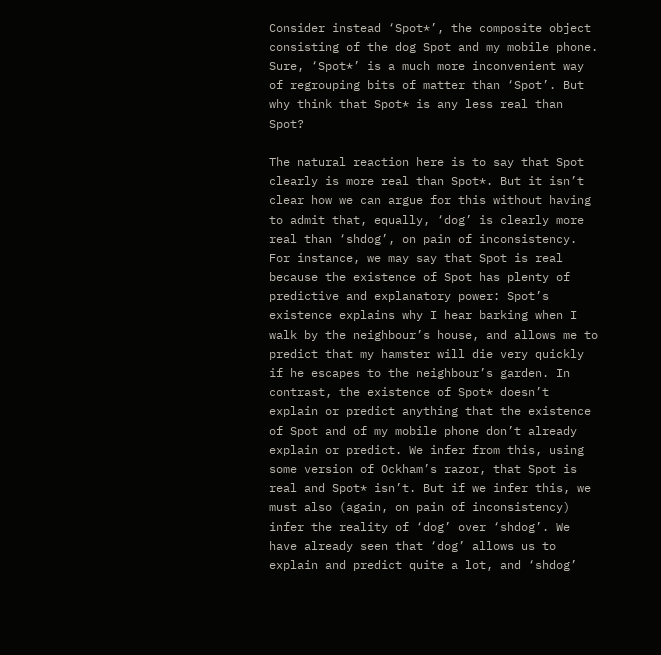Consider instead ‘Spot*’, the composite object consisting of the dog Spot and my mobile phone. Sure, ‘Spot*’ is a much more inconvenient way of regrouping bits of matter than ‘Spot’. But why think that Spot* is any less real than Spot?

The natural reaction here is to say that Spot clearly is more real than Spot*. But it isn’t clear how we can argue for this without having to admit that, equally, ‘dog’ is clearly more real than ‘shdog’, on pain of inconsistency. For instance, we may say that Spot is real because the existence of Spot has plenty of predictive and explanatory power: Spot’s existence explains why I hear barking when I walk by the neighbour’s house, and allows me to predict that my hamster will die very quickly if he escapes to the neighbour’s garden. In contrast, the existence of Spot* doesn’t explain or predict anything that the existence of Spot and of my mobile phone don’t already explain or predict. We infer from this, using some version of Ockham’s razor, that Spot is real and Spot* isn’t. But if we infer this, we must also (again, on pain of inconsistency) infer the reality of ‘dog’ over ‘shdog’. We have already seen that ‘dog’ allows us to explain and predict quite a lot, and ‘shdog’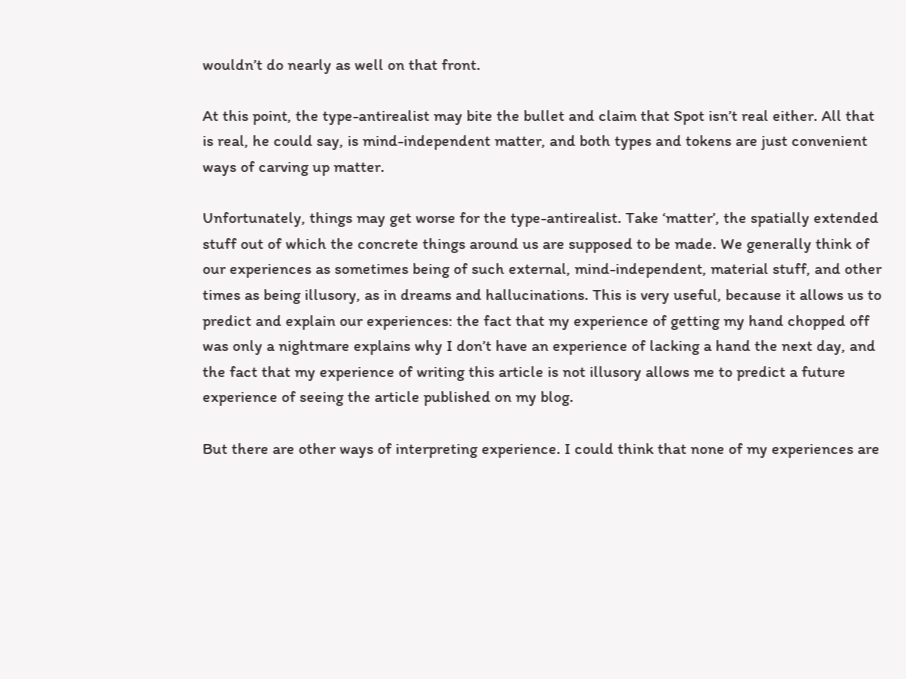wouldn’t do nearly as well on that front.

At this point, the type-antirealist may bite the bullet and claim that Spot isn’t real either. All that is real, he could say, is mind-independent matter, and both types and tokens are just convenient ways of carving up matter.

Unfortunately, things may get worse for the type-antirealist. Take ‘matter’, the spatially extended stuff out of which the concrete things around us are supposed to be made. We generally think of our experiences as sometimes being of such external, mind-independent, material stuff, and other times as being illusory, as in dreams and hallucinations. This is very useful, because it allows us to predict and explain our experiences: the fact that my experience of getting my hand chopped off was only a nightmare explains why I don’t have an experience of lacking a hand the next day, and the fact that my experience of writing this article is not illusory allows me to predict a future experience of seeing the article published on my blog.

But there are other ways of interpreting experience. I could think that none of my experiences are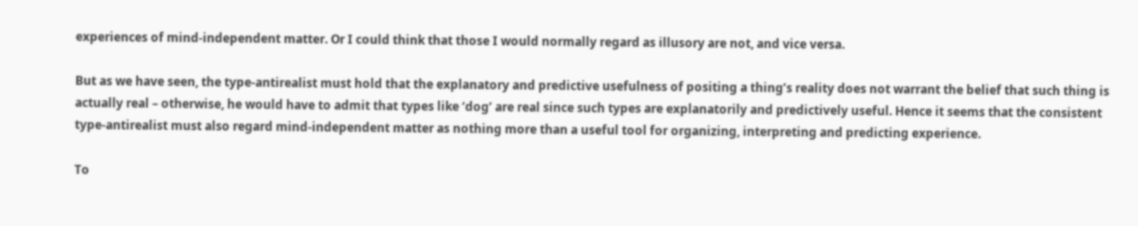experiences of mind-independent matter. Or I could think that those I would normally regard as illusory are not, and vice versa.

But as we have seen, the type-antirealist must hold that the explanatory and predictive usefulness of positing a thing’s reality does not warrant the belief that such thing is actually real – otherwise, he would have to admit that types like ‘dog’ are real since such types are explanatorily and predictively useful. Hence it seems that the consistent type-antirealist must also regard mind-independent matter as nothing more than a useful tool for organizing, interpreting and predicting experience.

To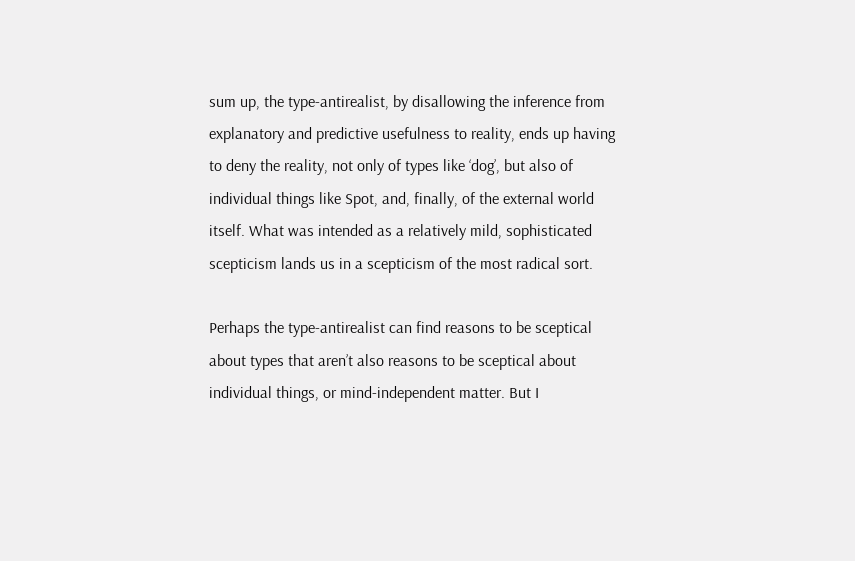sum up, the type-antirealist, by disallowing the inference from explanatory and predictive usefulness to reality, ends up having to deny the reality, not only of types like ‘dog’, but also of individual things like Spot, and, finally, of the external world itself. What was intended as a relatively mild, sophisticated scepticism lands us in a scepticism of the most radical sort.

Perhaps the type-antirealist can find reasons to be sceptical about types that aren’t also reasons to be sceptical about individual things, or mind-independent matter. But I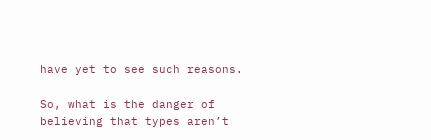have yet to see such reasons.

So, what is the danger of believing that types aren’t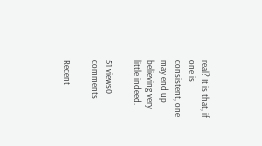real? It is that, if one is consistent, one may end up believing very little indeed.

51 views0 comments

Recent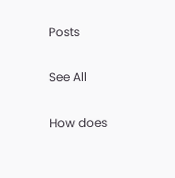Posts

See All

How does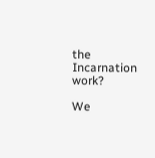the Incarnation work?

We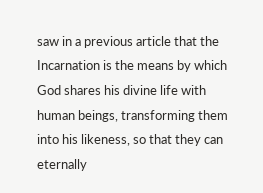saw in a previous article that the Incarnation is the means by which God shares his divine life with human beings, transforming them into his likeness, so that they can eternally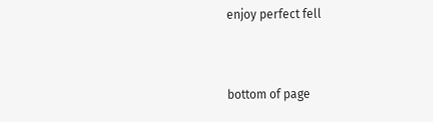enjoy perfect fell


bottom of page